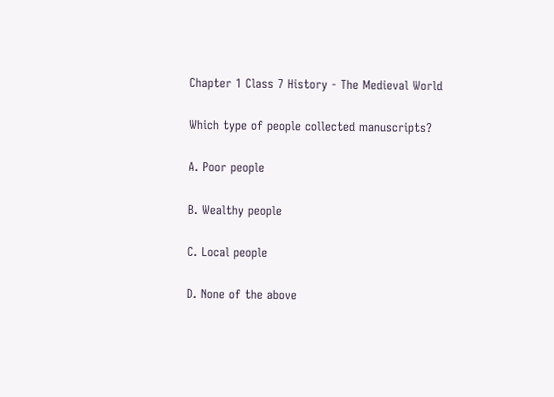Chapter 1 Class 7 History - The Medieval World

Which type of people collected manuscripts?

A. Poor people

B. Wealthy people

C. Local people

D. None of the above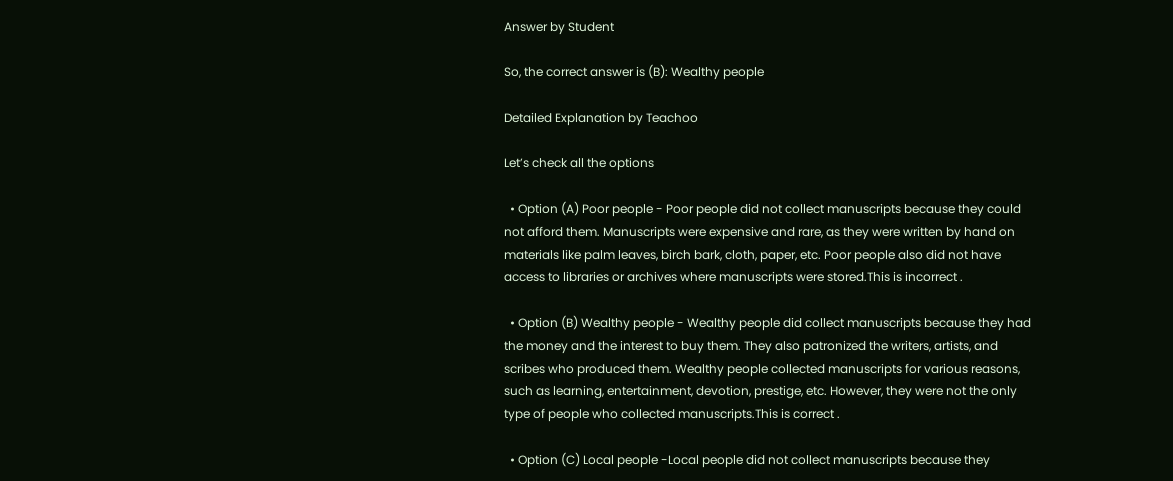Answer by Student

So, the correct answer is (B): Wealthy people

Detailed Explanation by Teachoo

Let’s check all the options

  • Option (A) Poor people - Poor people did not collect manuscripts because they could not afford them. Manuscripts were expensive and rare, as they were written by hand on materials like palm leaves, birch bark, cloth, paper, etc. Poor people also did not have access to libraries or archives where manuscripts were stored.This is incorrect .

  • Option (B) Wealthy people - Wealthy people did collect manuscripts because they had the money and the interest to buy them. They also patronized the writers, artists, and scribes who produced them. Wealthy people collected manuscripts for various reasons, such as learning, entertainment, devotion, prestige, etc. However, they were not the only type of people who collected manuscripts.This is correct .

  • Option (C) Local people -Local people did not collect manuscripts because they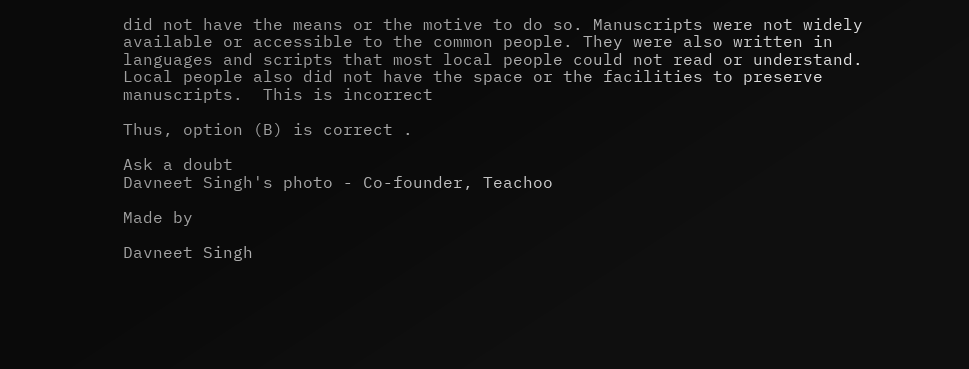did not have the means or the motive to do so. Manuscripts were not widely available or accessible to the common people. They were also written in languages and scripts that most local people could not read or understand. Local people also did not have the space or the facilities to preserve manuscripts.  This is incorrect

Thus, option (B) is correct .

Ask a doubt
Davneet Singh's photo - Co-founder, Teachoo

Made by

Davneet Singh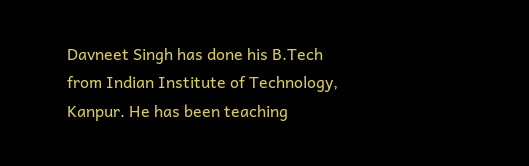Davneet Singh has done his B.Tech from Indian Institute of Technology, Kanpur. He has been teaching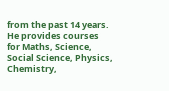from the past 14 years. He provides courses for Maths, Science, Social Science, Physics, Chemistry,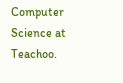Computer Science at Teachoo.